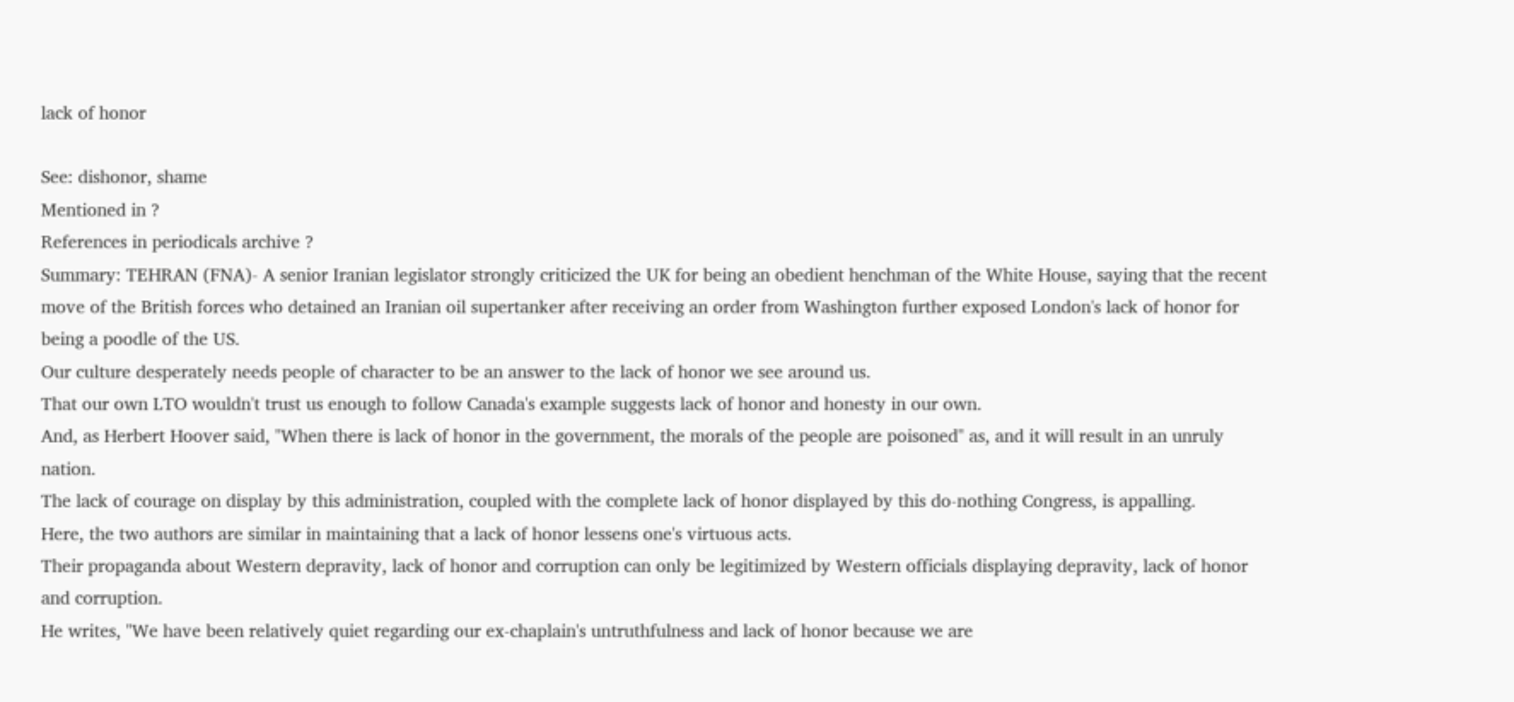lack of honor

See: dishonor, shame
Mentioned in ?
References in periodicals archive ?
Summary: TEHRAN (FNA)- A senior Iranian legislator strongly criticized the UK for being an obedient henchman of the White House, saying that the recent move of the British forces who detained an Iranian oil supertanker after receiving an order from Washington further exposed London's lack of honor for being a poodle of the US.
Our culture desperately needs people of character to be an answer to the lack of honor we see around us.
That our own LTO wouldn't trust us enough to follow Canada's example suggests lack of honor and honesty in our own.
And, as Herbert Hoover said, "When there is lack of honor in the government, the morals of the people are poisoned" as, and it will result in an unruly nation.
The lack of courage on display by this administration, coupled with the complete lack of honor displayed by this do-nothing Congress, is appalling.
Here, the two authors are similar in maintaining that a lack of honor lessens one's virtuous acts.
Their propaganda about Western depravity, lack of honor and corruption can only be legitimized by Western officials displaying depravity, lack of honor and corruption.
He writes, "We have been relatively quiet regarding our ex-chaplain's untruthfulness and lack of honor because we are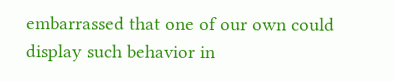embarrassed that one of our own could display such behavior in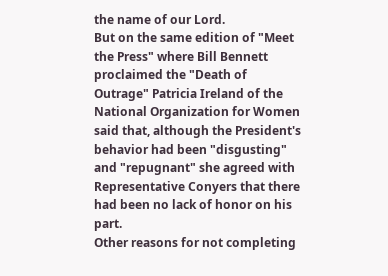the name of our Lord.
But on the same edition of "Meet the Press" where Bill Bennett proclaimed the "Death of Outrage" Patricia Ireland of the National Organization for Women said that, although the President's behavior had been "disgusting" and "repugnant" she agreed with Representative Conyers that there had been no lack of honor on his part.
Other reasons for not completing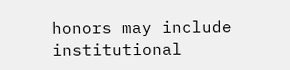honors may include institutional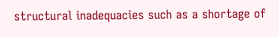structural inadequacies such as a shortage of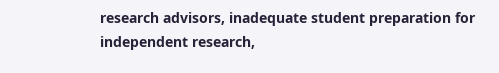research advisors, inadequate student preparation for independent research,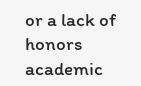or a lack of honors academic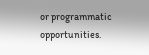or programmatic opportunities.